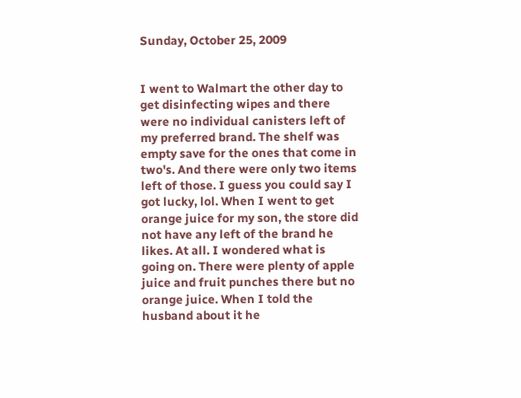Sunday, October 25, 2009


I went to Walmart the other day to get disinfecting wipes and there were no individual canisters left of my preferred brand. The shelf was empty save for the ones that come in two's. And there were only two items left of those. I guess you could say I got lucky, lol. When I went to get orange juice for my son, the store did not have any left of the brand he likes. At all. I wondered what is going on. There were plenty of apple juice and fruit punches there but no orange juice. When I told the husband about it he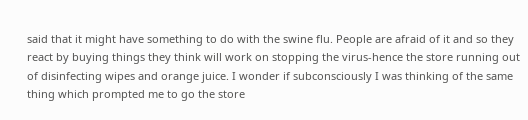said that it might have something to do with the swine flu. People are afraid of it and so they react by buying things they think will work on stopping the virus-hence the store running out of disinfecting wipes and orange juice. I wonder if subconsciously I was thinking of the same thing which prompted me to go the store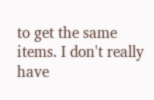to get the same items. I don't really have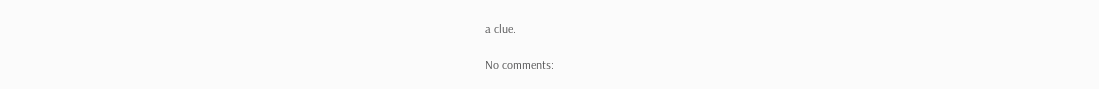a clue.

No comments: